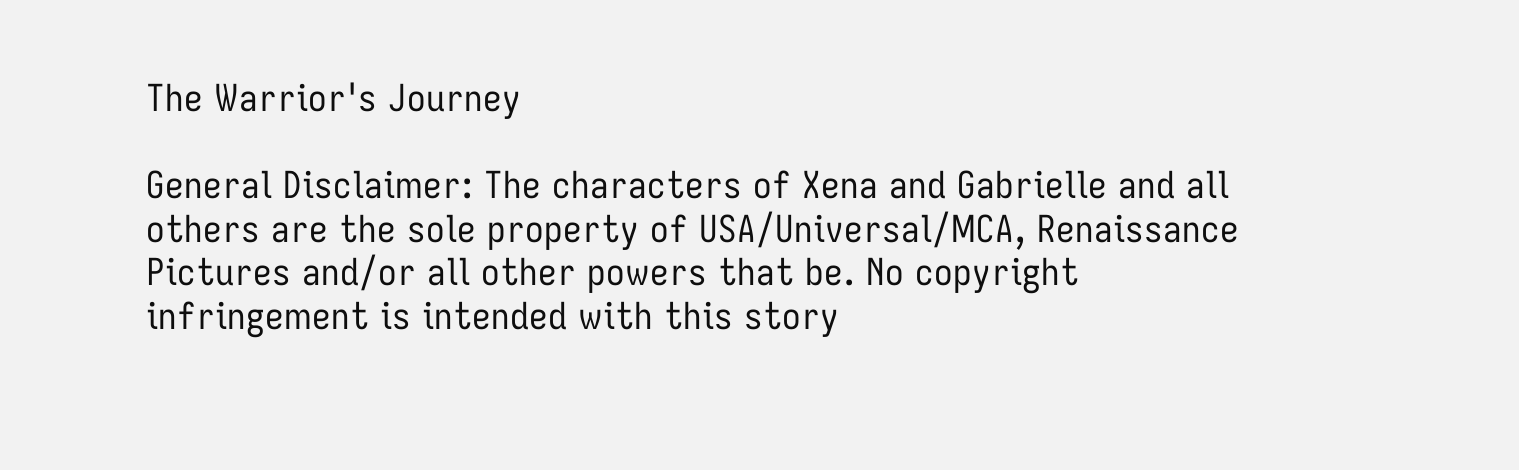The Warrior's Journey

General Disclaimer: The characters of Xena and Gabrielle and all others are the sole property of USA/Universal/MCA, Renaissance Pictures and/or all other powers that be. No copyright infringement is intended with this story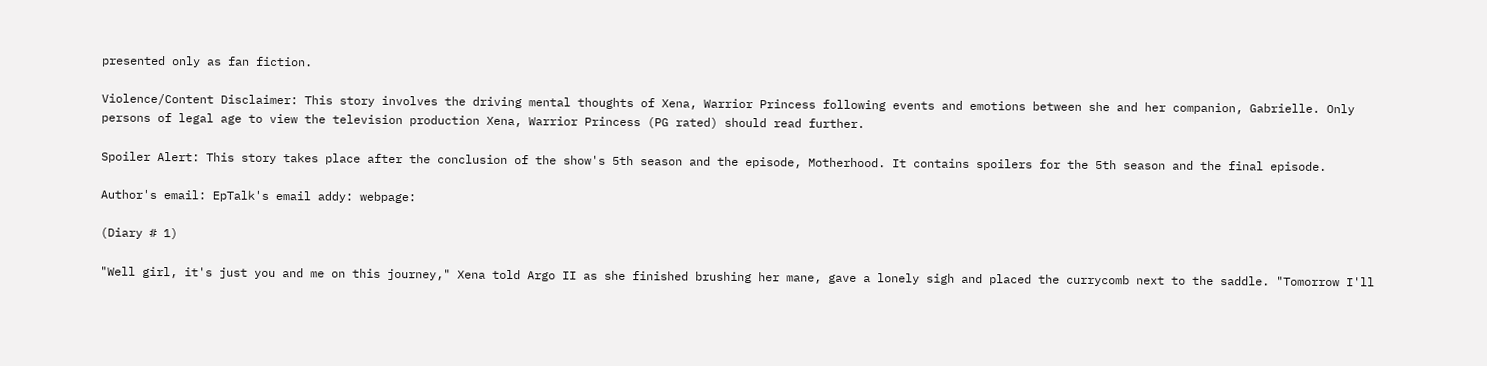presented only as fan fiction.

Violence/Content Disclaimer: This story involves the driving mental thoughts of Xena, Warrior Princess following events and emotions between she and her companion, Gabrielle. Only persons of legal age to view the television production Xena, Warrior Princess (PG rated) should read further.

Spoiler Alert: This story takes place after the conclusion of the show's 5th season and the episode, Motherhood. It contains spoilers for the 5th season and the final episode.

Author's email: EpTalk's email addy: webpage:

(Diary # 1)

"Well girl, it's just you and me on this journey," Xena told Argo II as she finished brushing her mane, gave a lonely sigh and placed the currycomb next to the saddle. "Tomorrow I'll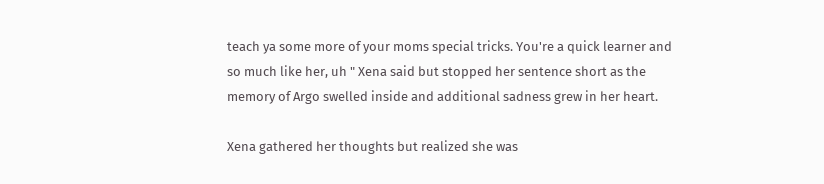teach ya some more of your moms special tricks. You're a quick learner and so much like her, uh " Xena said but stopped her sentence short as the memory of Argo swelled inside and additional sadness grew in her heart.

Xena gathered her thoughts but realized she was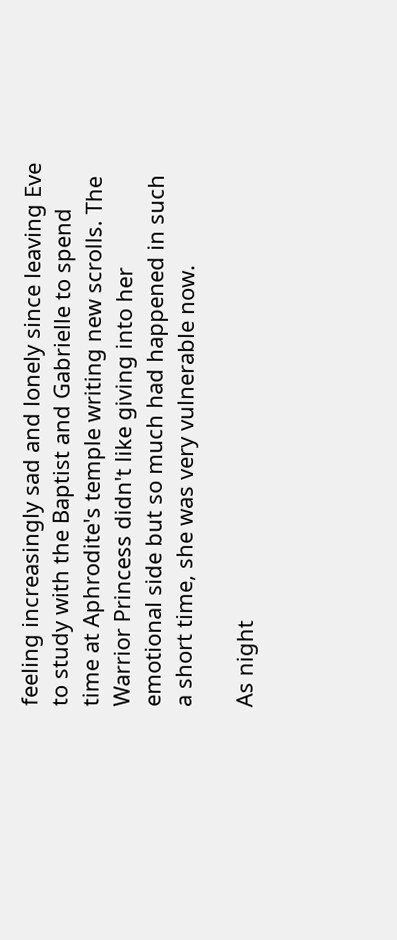feeling increasingly sad and lonely since leaving Eve to study with the Baptist and Gabrielle to spend time at Aphrodite's temple writing new scrolls. The Warrior Princess didn't like giving into her emotional side but so much had happened in such a short time, she was very vulnerable now.

As night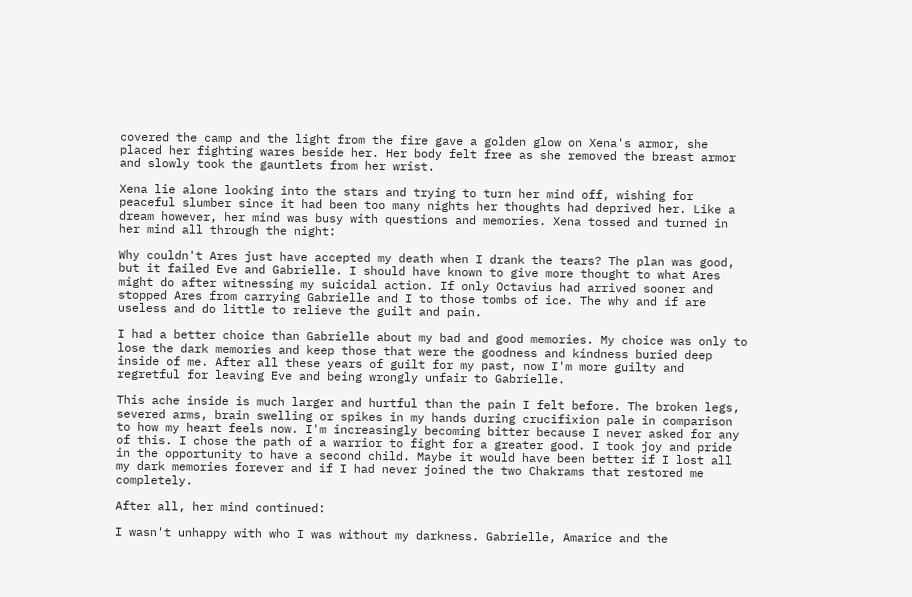covered the camp and the light from the fire gave a golden glow on Xena's armor, she placed her fighting wares beside her. Her body felt free as she removed the breast armor and slowly took the gauntlets from her wrist.

Xena lie alone looking into the stars and trying to turn her mind off, wishing for peaceful slumber since it had been too many nights her thoughts had deprived her. Like a dream however, her mind was busy with questions and memories. Xena tossed and turned in her mind all through the night:

Why couldn't Ares just have accepted my death when I drank the tears? The plan was good, but it failed Eve and Gabrielle. I should have known to give more thought to what Ares might do after witnessing my suicidal action. If only Octavius had arrived sooner and stopped Ares from carrying Gabrielle and I to those tombs of ice. The why and if are useless and do little to relieve the guilt and pain.

I had a better choice than Gabrielle about my bad and good memories. My choice was only to lose the dark memories and keep those that were the goodness and kindness buried deep inside of me. After all these years of guilt for my past, now I'm more guilty and regretful for leaving Eve and being wrongly unfair to Gabrielle.

This ache inside is much larger and hurtful than the pain I felt before. The broken legs, severed arms, brain swelling or spikes in my hands during crucifixion pale in comparison to how my heart feels now. I'm increasingly becoming bitter because I never asked for any of this. I chose the path of a warrior to fight for a greater good. I took joy and pride in the opportunity to have a second child. Maybe it would have been better if I lost all my dark memories forever and if I had never joined the two Chakrams that restored me completely.

After all, her mind continued:

I wasn't unhappy with who I was without my darkness. Gabrielle, Amarice and the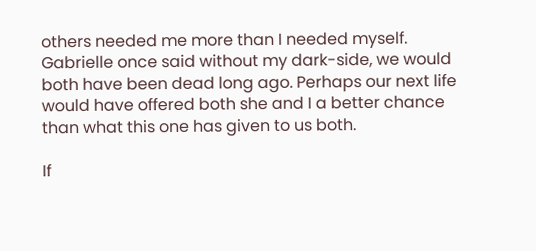others needed me more than I needed myself. Gabrielle once said without my dark-side, we would both have been dead long ago. Perhaps our next life would have offered both she and I a better chance than what this one has given to us both.

If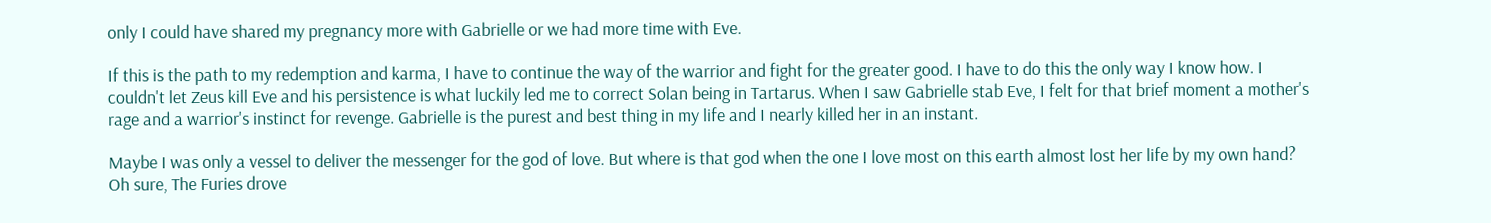only I could have shared my pregnancy more with Gabrielle or we had more time with Eve.

If this is the path to my redemption and karma, I have to continue the way of the warrior and fight for the greater good. I have to do this the only way I know how. I couldn't let Zeus kill Eve and his persistence is what luckily led me to correct Solan being in Tartarus. When I saw Gabrielle stab Eve, I felt for that brief moment a mother's rage and a warrior's instinct for revenge. Gabrielle is the purest and best thing in my life and I nearly killed her in an instant.

Maybe I was only a vessel to deliver the messenger for the god of love. But where is that god when the one I love most on this earth almost lost her life by my own hand? Oh sure, The Furies drove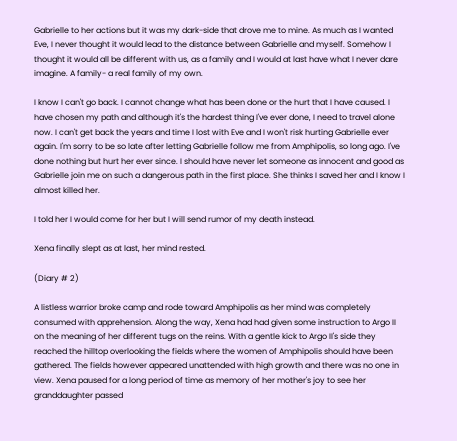Gabrielle to her actions but it was my dark-side that drove me to mine. As much as I wanted Eve, I never thought it would lead to the distance between Gabrielle and myself. Somehow I thought it would all be different with us, as a family and I would at last have what I never dare imagine. A family- a real family of my own.

I know I can't go back. I cannot change what has been done or the hurt that I have caused. I have chosen my path and although it's the hardest thing I've ever done, I need to travel alone now. I can't get back the years and time I lost with Eve and I won't risk hurting Gabrielle ever again. I'm sorry to be so late after letting Gabrielle follow me from Amphipolis, so long ago. I've done nothing but hurt her ever since. I should have never let someone as innocent and good as Gabrielle join me on such a dangerous path in the first place. She thinks I saved her and I know I almost killed her.

I told her I would come for her but I will send rumor of my death instead.

Xena finally slept as at last, her mind rested.

(Diary # 2)

A listless warrior broke camp and rode toward Amphipolis as her mind was completely consumed with apprehension. Along the way, Xena had had given some instruction to Argo II on the meaning of her different tugs on the reins. With a gentle kick to Argo II's side they reached the hilltop overlooking the fields where the women of Amphipolis should have been gathered. The fields however appeared unattended with high growth and there was no one in view. Xena paused for a long period of time as memory of her mother's joy to see her granddaughter passed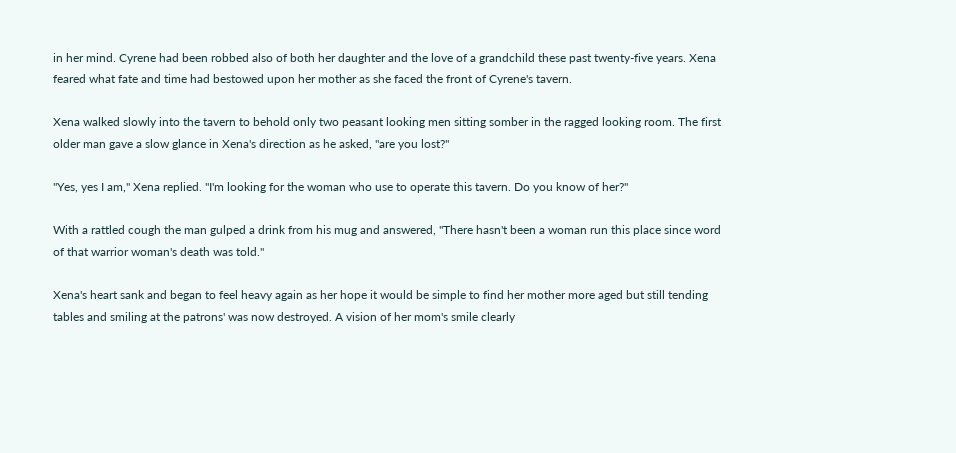in her mind. Cyrene had been robbed also of both her daughter and the love of a grandchild these past twenty-five years. Xena feared what fate and time had bestowed upon her mother as she faced the front of Cyrene's tavern.

Xena walked slowly into the tavern to behold only two peasant looking men sitting somber in the ragged looking room. The first older man gave a slow glance in Xena's direction as he asked, "are you lost?"

"Yes, yes I am," Xena replied. "I'm looking for the woman who use to operate this tavern. Do you know of her?"

With a rattled cough the man gulped a drink from his mug and answered, "There hasn't been a woman run this place since word of that warrior woman's death was told."

Xena's heart sank and began to feel heavy again as her hope it would be simple to find her mother more aged but still tending tables and smiling at the patrons' was now destroyed. A vision of her mom's smile clearly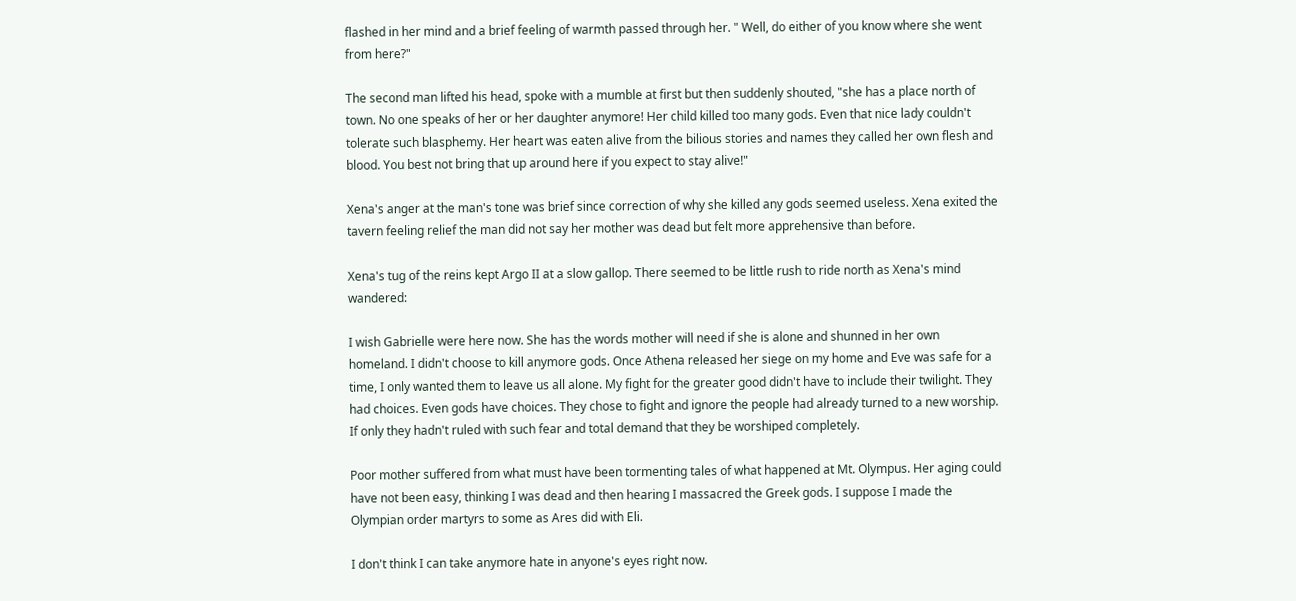flashed in her mind and a brief feeling of warmth passed through her. " Well, do either of you know where she went from here?"

The second man lifted his head, spoke with a mumble at first but then suddenly shouted, "she has a place north of town. No one speaks of her or her daughter anymore! Her child killed too many gods. Even that nice lady couldn't tolerate such blasphemy. Her heart was eaten alive from the bilious stories and names they called her own flesh and blood. You best not bring that up around here if you expect to stay alive!"

Xena's anger at the man's tone was brief since correction of why she killed any gods seemed useless. Xena exited the tavern feeling relief the man did not say her mother was dead but felt more apprehensive than before.

Xena's tug of the reins kept Argo II at a slow gallop. There seemed to be little rush to ride north as Xena's mind wandered:

I wish Gabrielle were here now. She has the words mother will need if she is alone and shunned in her own homeland. I didn't choose to kill anymore gods. Once Athena released her siege on my home and Eve was safe for a time, I only wanted them to leave us all alone. My fight for the greater good didn't have to include their twilight. They had choices. Even gods have choices. They chose to fight and ignore the people had already turned to a new worship. If only they hadn't ruled with such fear and total demand that they be worshiped completely.

Poor mother suffered from what must have been tormenting tales of what happened at Mt. Olympus. Her aging could have not been easy, thinking I was dead and then hearing I massacred the Greek gods. I suppose I made the Olympian order martyrs to some as Ares did with Eli.

I don't think I can take anymore hate in anyone's eyes right now.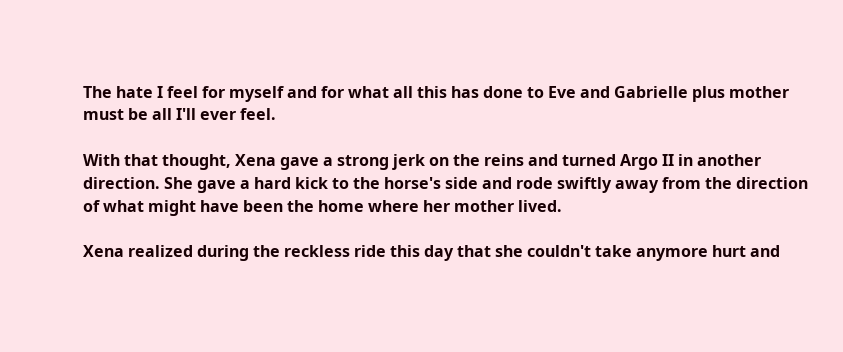The hate I feel for myself and for what all this has done to Eve and Gabrielle plus mother must be all I'll ever feel.

With that thought, Xena gave a strong jerk on the reins and turned Argo II in another direction. She gave a hard kick to the horse's side and rode swiftly away from the direction of what might have been the home where her mother lived.

Xena realized during the reckless ride this day that she couldn't take anymore hurt and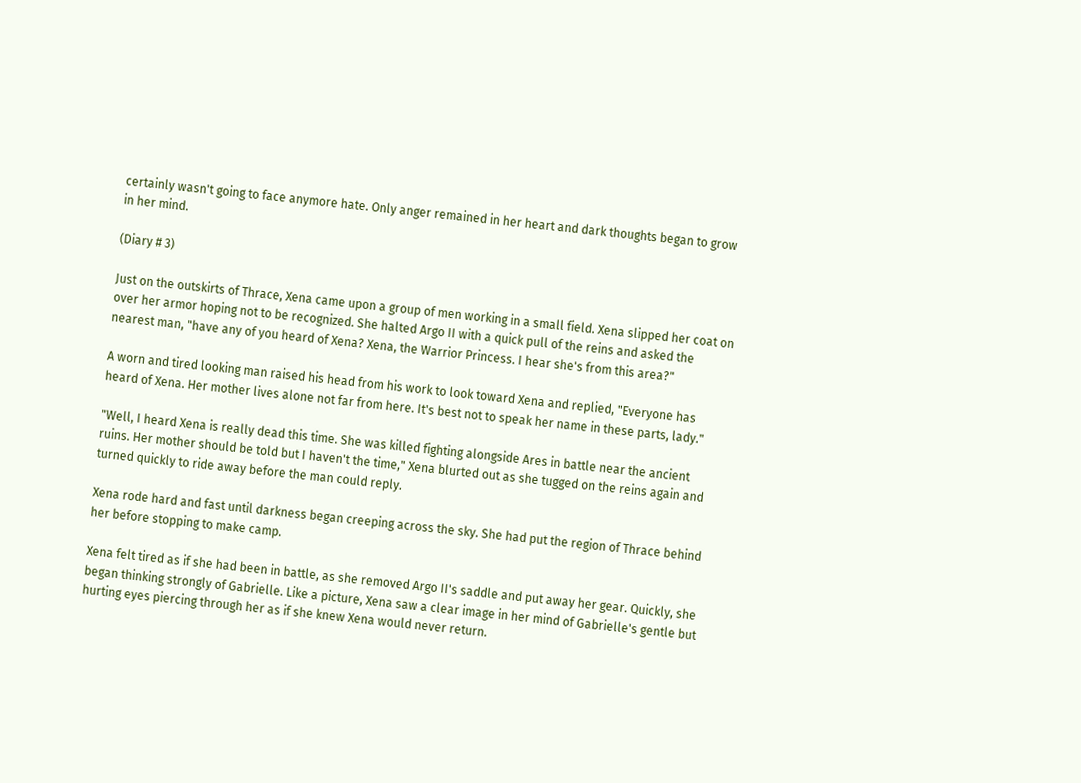certainly wasn't going to face anymore hate. Only anger remained in her heart and dark thoughts began to grow in her mind.

(Diary # 3)

Just on the outskirts of Thrace, Xena came upon a group of men working in a small field. Xena slipped her coat on over her armor hoping not to be recognized. She halted Argo II with a quick pull of the reins and asked the nearest man, "have any of you heard of Xena? Xena, the Warrior Princess. I hear she's from this area?"

A worn and tired looking man raised his head from his work to look toward Xena and replied, "Everyone has heard of Xena. Her mother lives alone not far from here. It's best not to speak her name in these parts, lady."

"Well, I heard Xena is really dead this time. She was killed fighting alongside Ares in battle near the ancient ruins. Her mother should be told but I haven't the time," Xena blurted out as she tugged on the reins again and turned quickly to ride away before the man could reply.

Xena rode hard and fast until darkness began creeping across the sky. She had put the region of Thrace behind her before stopping to make camp.

Xena felt tired as if she had been in battle, as she removed Argo II's saddle and put away her gear. Quickly, she began thinking strongly of Gabrielle. Like a picture, Xena saw a clear image in her mind of Gabrielle's gentle but hurting eyes piercing through her as if she knew Xena would never return.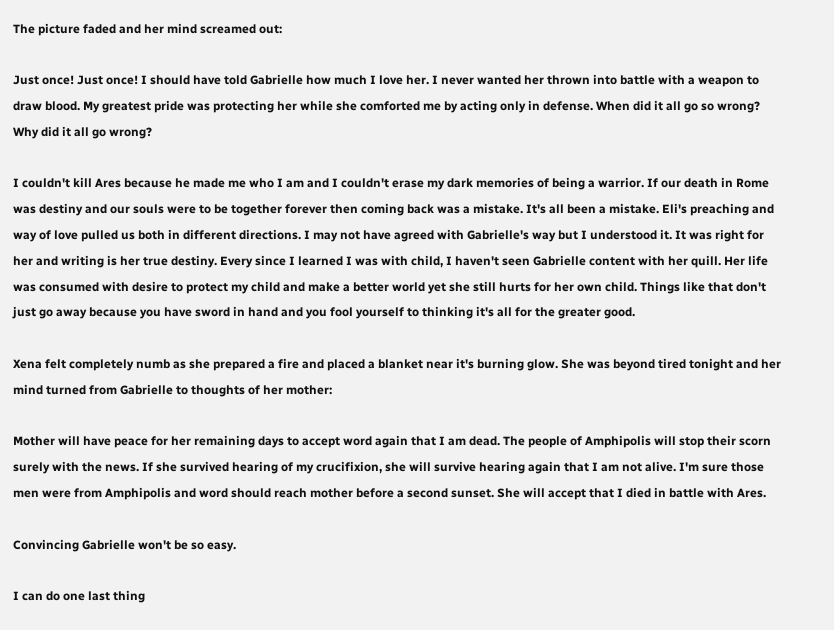The picture faded and her mind screamed out:

Just once! Just once! I should have told Gabrielle how much I love her. I never wanted her thrown into battle with a weapon to draw blood. My greatest pride was protecting her while she comforted me by acting only in defense. When did it all go so wrong? Why did it all go wrong?

I couldn't kill Ares because he made me who I am and I couldn't erase my dark memories of being a warrior. If our death in Rome was destiny and our souls were to be together forever then coming back was a mistake. It's all been a mistake. Eli's preaching and way of love pulled us both in different directions. I may not have agreed with Gabrielle's way but I understood it. It was right for her and writing is her true destiny. Every since I learned I was with child, I haven't seen Gabrielle content with her quill. Her life was consumed with desire to protect my child and make a better world yet she still hurts for her own child. Things like that don't just go away because you have sword in hand and you fool yourself to thinking it's all for the greater good.

Xena felt completely numb as she prepared a fire and placed a blanket near it's burning glow. She was beyond tired tonight and her mind turned from Gabrielle to thoughts of her mother:

Mother will have peace for her remaining days to accept word again that I am dead. The people of Amphipolis will stop their scorn surely with the news. If she survived hearing of my crucifixion, she will survive hearing again that I am not alive. I'm sure those men were from Amphipolis and word should reach mother before a second sunset. She will accept that I died in battle with Ares.

Convincing Gabrielle won't be so easy.

I can do one last thing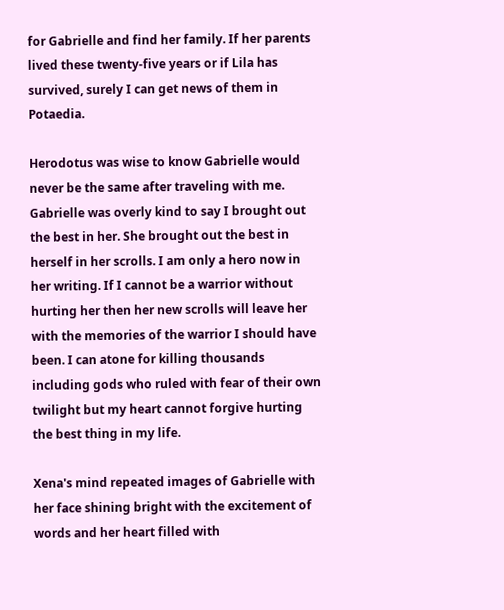for Gabrielle and find her family. If her parents lived these twenty-five years or if Lila has survived, surely I can get news of them in Potaedia.

Herodotus was wise to know Gabrielle would never be the same after traveling with me. Gabrielle was overly kind to say I brought out the best in her. She brought out the best in herself in her scrolls. I am only a hero now in her writing. If I cannot be a warrior without hurting her then her new scrolls will leave her with the memories of the warrior I should have been. I can atone for killing thousands including gods who ruled with fear of their own twilight but my heart cannot forgive hurting the best thing in my life.

Xena's mind repeated images of Gabrielle with her face shining bright with the excitement of words and her heart filled with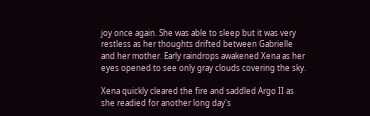joy once again. She was able to sleep but it was very restless as her thoughts drifted between Gabrielle and her mother. Early raindrops awakened Xena as her eyes opened to see only gray clouds covering the sky.

Xena quickly cleared the fire and saddled Argo II as she readied for another long day's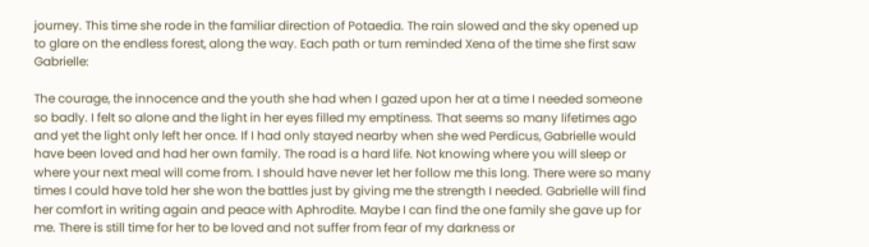journey. This time she rode in the familiar direction of Potaedia. The rain slowed and the sky opened up to glare on the endless forest, along the way. Each path or turn reminded Xena of the time she first saw Gabrielle:

The courage, the innocence and the youth she had when I gazed upon her at a time I needed someone so badly. I felt so alone and the light in her eyes filled my emptiness. That seems so many lifetimes ago and yet the light only left her once. If I had only stayed nearby when she wed Perdicus, Gabrielle would have been loved and had her own family. The road is a hard life. Not knowing where you will sleep or where your next meal will come from. I should have never let her follow me this long. There were so many times I could have told her she won the battles just by giving me the strength I needed. Gabrielle will find her comfort in writing again and peace with Aphrodite. Maybe I can find the one family she gave up for me. There is still time for her to be loved and not suffer from fear of my darkness or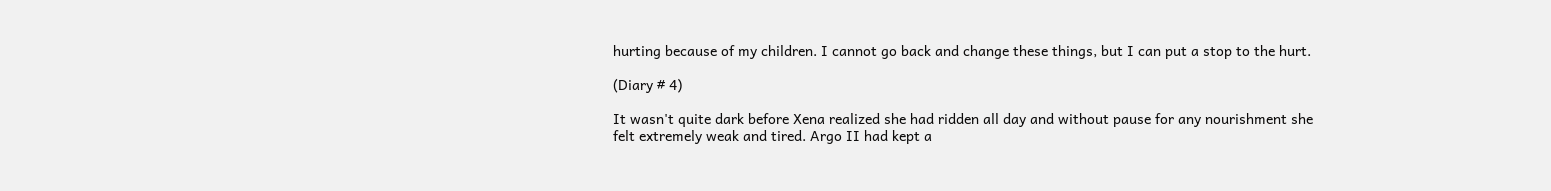hurting because of my children. I cannot go back and change these things, but I can put a stop to the hurt.

(Diary # 4)

It wasn't quite dark before Xena realized she had ridden all day and without pause for any nourishment she felt extremely weak and tired. Argo II had kept a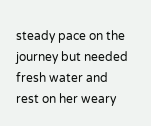steady pace on the journey but needed fresh water and rest on her weary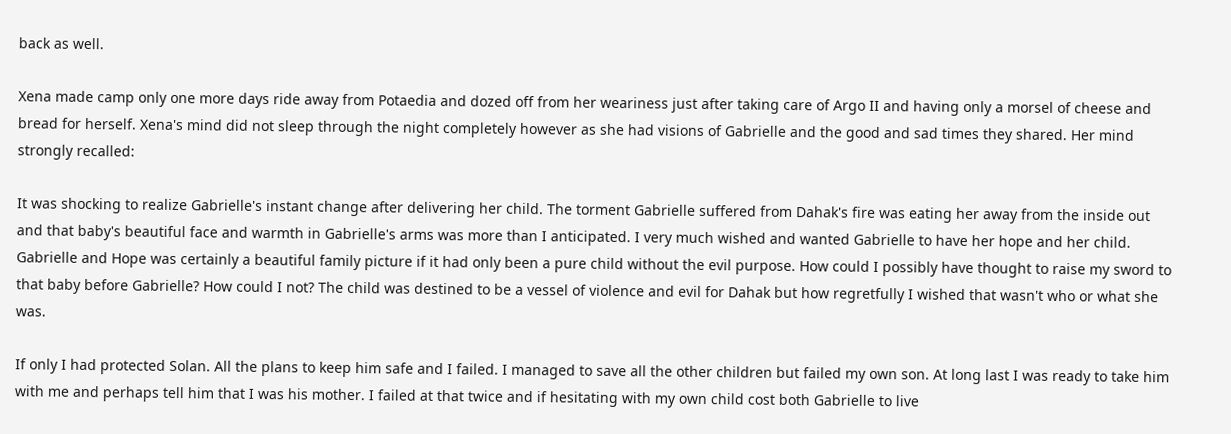back as well.

Xena made camp only one more days ride away from Potaedia and dozed off from her weariness just after taking care of Argo II and having only a morsel of cheese and bread for herself. Xena's mind did not sleep through the night completely however as she had visions of Gabrielle and the good and sad times they shared. Her mind strongly recalled:

It was shocking to realize Gabrielle's instant change after delivering her child. The torment Gabrielle suffered from Dahak's fire was eating her away from the inside out and that baby's beautiful face and warmth in Gabrielle's arms was more than I anticipated. I very much wished and wanted Gabrielle to have her hope and her child. Gabrielle and Hope was certainly a beautiful family picture if it had only been a pure child without the evil purpose. How could I possibly have thought to raise my sword to that baby before Gabrielle? How could I not? The child was destined to be a vessel of violence and evil for Dahak but how regretfully I wished that wasn't who or what she was.

If only I had protected Solan. All the plans to keep him safe and I failed. I managed to save all the other children but failed my own son. At long last I was ready to take him with me and perhaps tell him that I was his mother. I failed at that twice and if hesitating with my own child cost both Gabrielle to live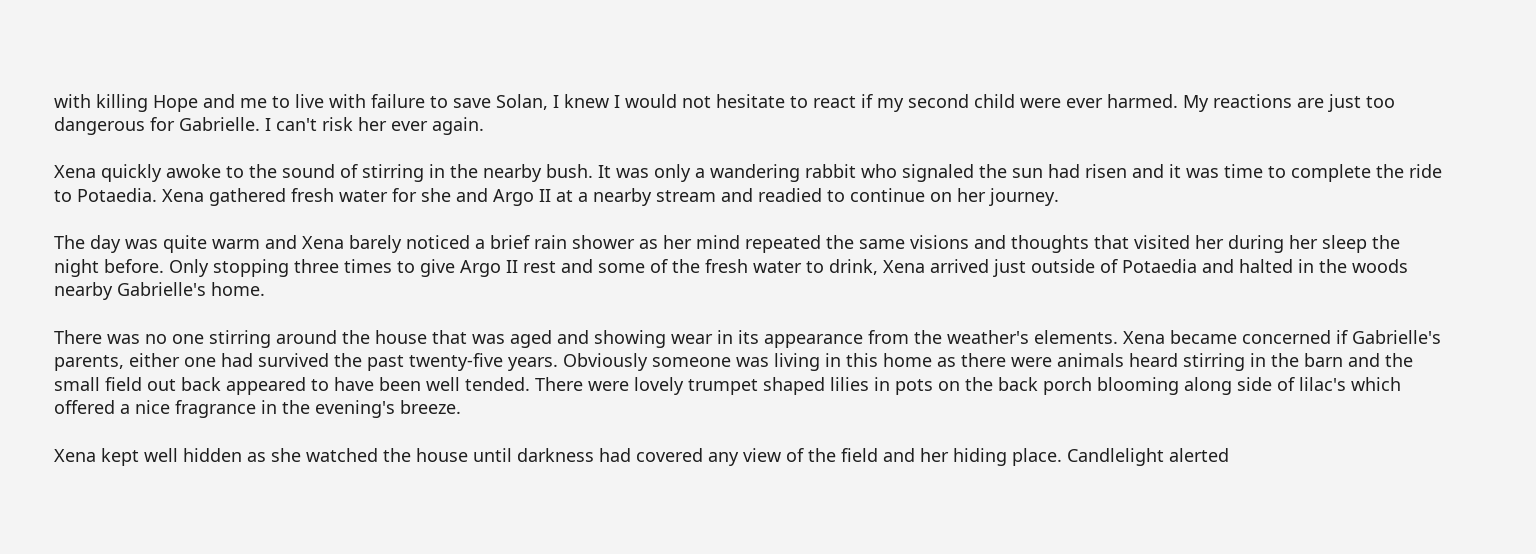with killing Hope and me to live with failure to save Solan, I knew I would not hesitate to react if my second child were ever harmed. My reactions are just too dangerous for Gabrielle. I can't risk her ever again.

Xena quickly awoke to the sound of stirring in the nearby bush. It was only a wandering rabbit who signaled the sun had risen and it was time to complete the ride to Potaedia. Xena gathered fresh water for she and Argo II at a nearby stream and readied to continue on her journey.

The day was quite warm and Xena barely noticed a brief rain shower as her mind repeated the same visions and thoughts that visited her during her sleep the night before. Only stopping three times to give Argo II rest and some of the fresh water to drink, Xena arrived just outside of Potaedia and halted in the woods nearby Gabrielle's home.

There was no one stirring around the house that was aged and showing wear in its appearance from the weather's elements. Xena became concerned if Gabrielle's parents, either one had survived the past twenty-five years. Obviously someone was living in this home as there were animals heard stirring in the barn and the small field out back appeared to have been well tended. There were lovely trumpet shaped lilies in pots on the back porch blooming along side of lilac's which offered a nice fragrance in the evening's breeze.

Xena kept well hidden as she watched the house until darkness had covered any view of the field and her hiding place. Candlelight alerted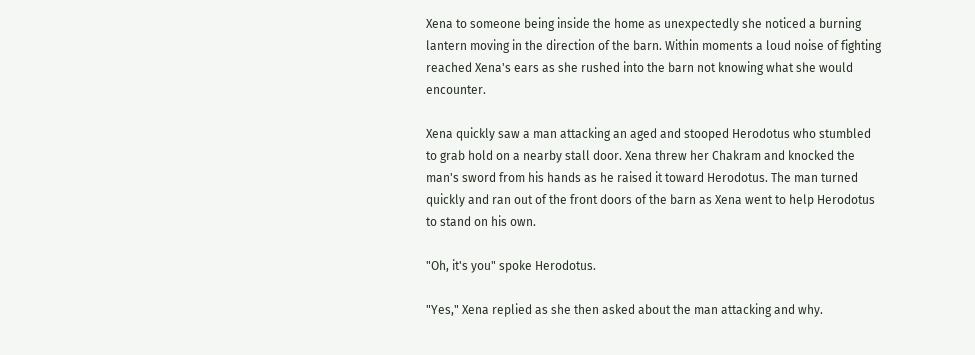Xena to someone being inside the home as unexpectedly she noticed a burning lantern moving in the direction of the barn. Within moments a loud noise of fighting reached Xena's ears as she rushed into the barn not knowing what she would encounter.

Xena quickly saw a man attacking an aged and stooped Herodotus who stumbled to grab hold on a nearby stall door. Xena threw her Chakram and knocked the man's sword from his hands as he raised it toward Herodotus. The man turned quickly and ran out of the front doors of the barn as Xena went to help Herodotus to stand on his own.

"Oh, it's you" spoke Herodotus.

"Yes," Xena replied as she then asked about the man attacking and why.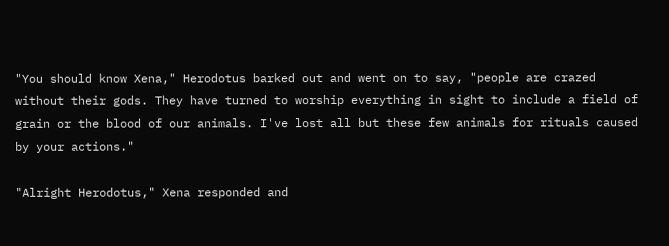"You should know Xena," Herodotus barked out and went on to say, "people are crazed without their gods. They have turned to worship everything in sight to include a field of grain or the blood of our animals. I've lost all but these few animals for rituals caused by your actions."

"Alright Herodotus," Xena responded and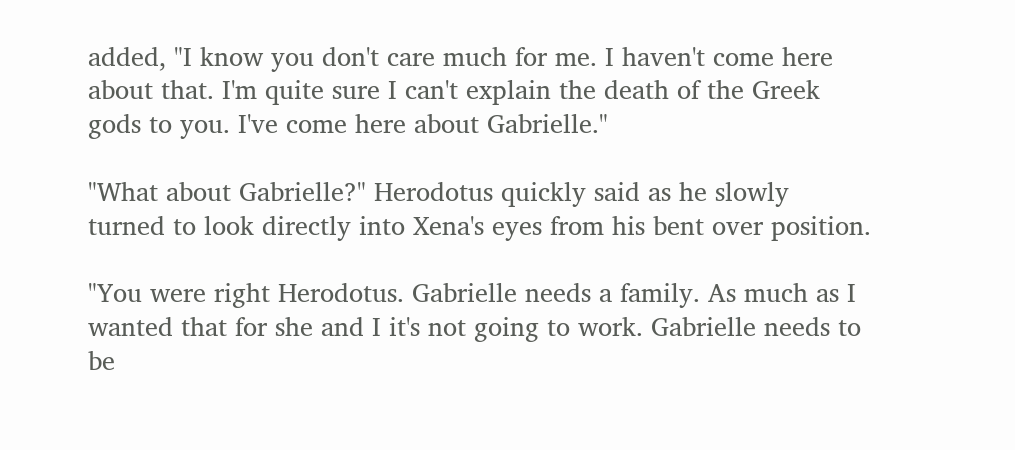added, "I know you don't care much for me. I haven't come here about that. I'm quite sure I can't explain the death of the Greek gods to you. I've come here about Gabrielle."

"What about Gabrielle?" Herodotus quickly said as he slowly turned to look directly into Xena's eyes from his bent over position.

"You were right Herodotus. Gabrielle needs a family. As much as I wanted that for she and I it's not going to work. Gabrielle needs to be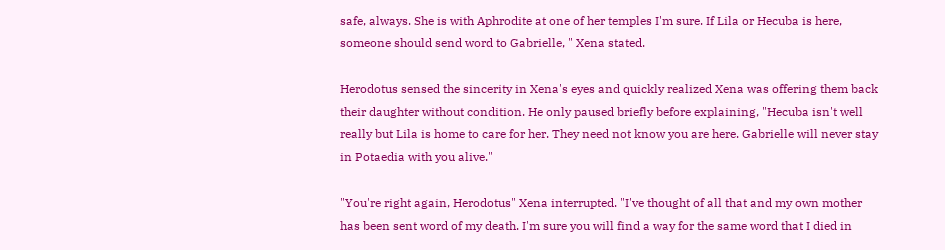safe, always. She is with Aphrodite at one of her temples I'm sure. If Lila or Hecuba is here, someone should send word to Gabrielle, " Xena stated.

Herodotus sensed the sincerity in Xena's eyes and quickly realized Xena was offering them back their daughter without condition. He only paused briefly before explaining, "Hecuba isn't well really but Lila is home to care for her. They need not know you are here. Gabrielle will never stay in Potaedia with you alive."

"You're right again, Herodotus" Xena interrupted. "I've thought of all that and my own mother has been sent word of my death. I'm sure you will find a way for the same word that I died in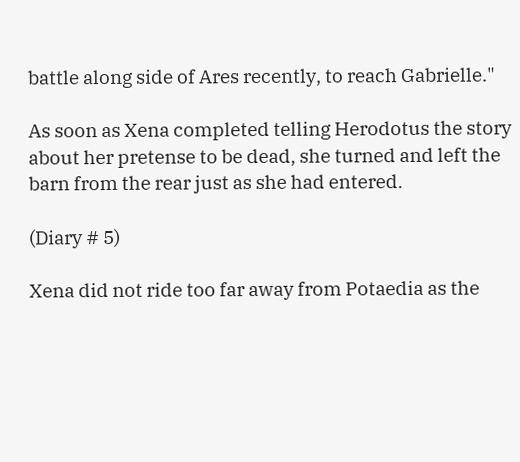battle along side of Ares recently, to reach Gabrielle."

As soon as Xena completed telling Herodotus the story about her pretense to be dead, she turned and left the barn from the rear just as she had entered.

(Diary # 5)

Xena did not ride too far away from Potaedia as the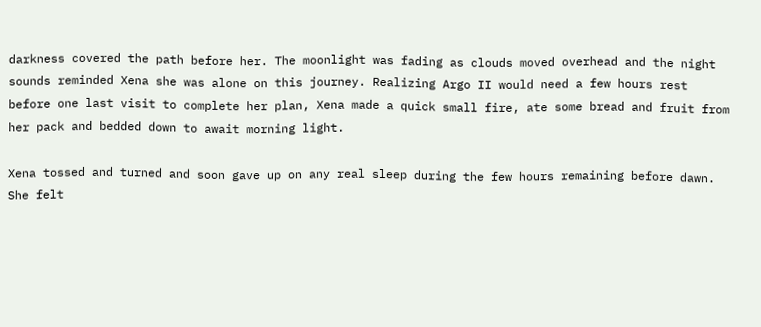darkness covered the path before her. The moonlight was fading as clouds moved overhead and the night sounds reminded Xena she was alone on this journey. Realizing Argo II would need a few hours rest before one last visit to complete her plan, Xena made a quick small fire, ate some bread and fruit from her pack and bedded down to await morning light.

Xena tossed and turned and soon gave up on any real sleep during the few hours remaining before dawn. She felt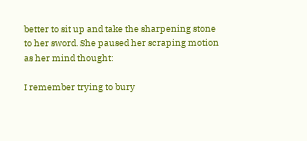better to sit up and take the sharpening stone to her sword. She paused her scraping motion as her mind thought:

I remember trying to bury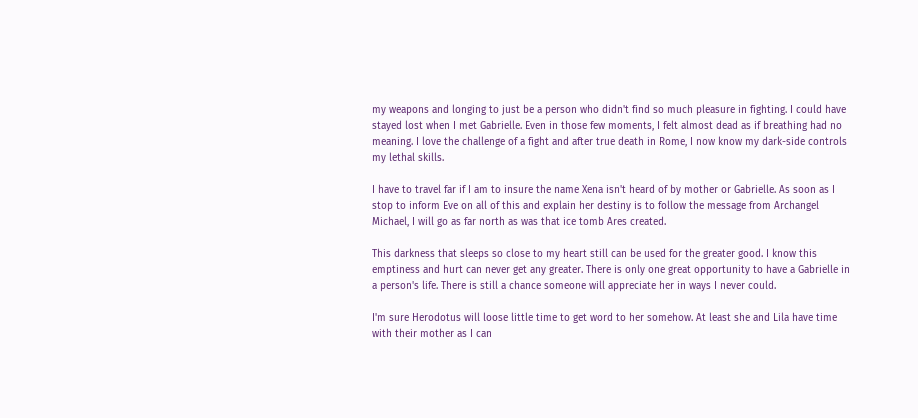my weapons and longing to just be a person who didn't find so much pleasure in fighting. I could have stayed lost when I met Gabrielle. Even in those few moments, I felt almost dead as if breathing had no meaning. I love the challenge of a fight and after true death in Rome, I now know my dark-side controls my lethal skills.

I have to travel far if I am to insure the name Xena isn't heard of by mother or Gabrielle. As soon as I stop to inform Eve on all of this and explain her destiny is to follow the message from Archangel Michael, I will go as far north as was that ice tomb Ares created.

This darkness that sleeps so close to my heart still can be used for the greater good. I know this emptiness and hurt can never get any greater. There is only one great opportunity to have a Gabrielle in a person's life. There is still a chance someone will appreciate her in ways I never could.

I'm sure Herodotus will loose little time to get word to her somehow. At least she and Lila have time with their mother as I can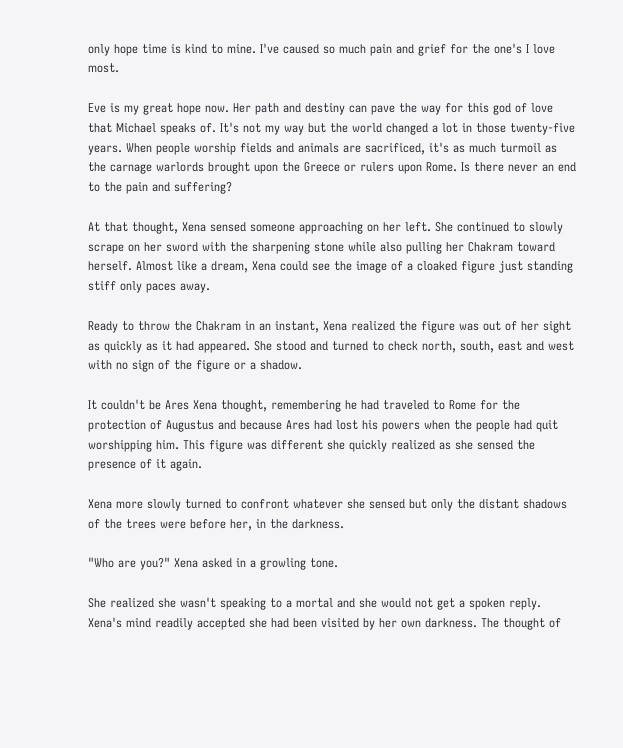only hope time is kind to mine. I've caused so much pain and grief for the one's I love most.

Eve is my great hope now. Her path and destiny can pave the way for this god of love that Michael speaks of. It's not my way but the world changed a lot in those twenty-five years. When people worship fields and animals are sacrificed, it's as much turmoil as the carnage warlords brought upon the Greece or rulers upon Rome. Is there never an end to the pain and suffering?

At that thought, Xena sensed someone approaching on her left. She continued to slowly scrape on her sword with the sharpening stone while also pulling her Chakram toward herself. Almost like a dream, Xena could see the image of a cloaked figure just standing stiff only paces away.

Ready to throw the Chakram in an instant, Xena realized the figure was out of her sight as quickly as it had appeared. She stood and turned to check north, south, east and west with no sign of the figure or a shadow.

It couldn't be Ares Xena thought, remembering he had traveled to Rome for the protection of Augustus and because Ares had lost his powers when the people had quit worshipping him. This figure was different she quickly realized as she sensed the presence of it again.

Xena more slowly turned to confront whatever she sensed but only the distant shadows of the trees were before her, in the darkness.

"Who are you?" Xena asked in a growling tone.

She realized she wasn't speaking to a mortal and she would not get a spoken reply. Xena's mind readily accepted she had been visited by her own darkness. The thought of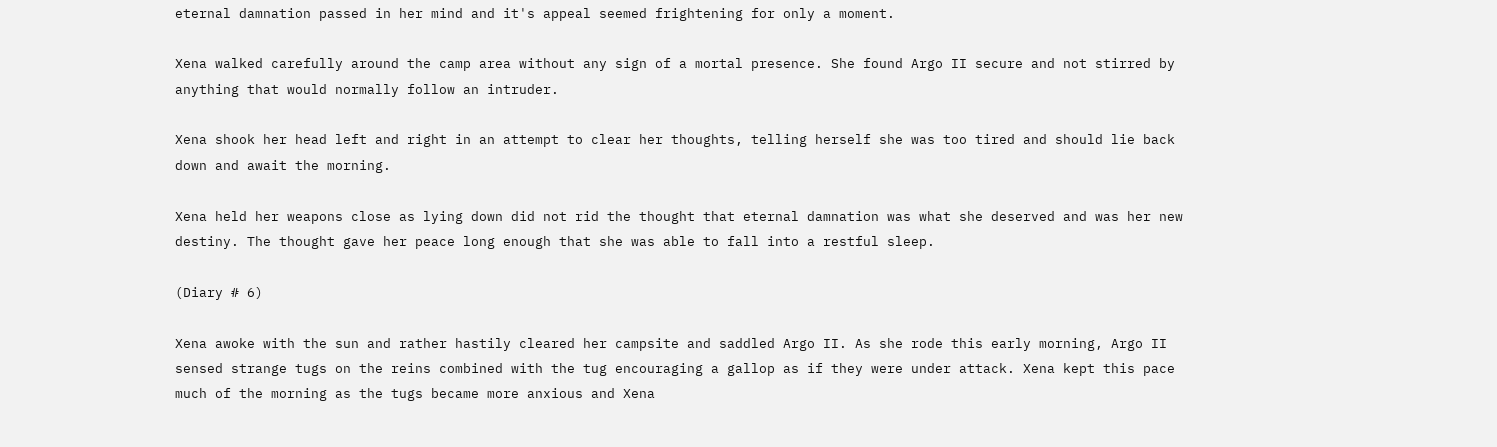eternal damnation passed in her mind and it's appeal seemed frightening for only a moment.

Xena walked carefully around the camp area without any sign of a mortal presence. She found Argo II secure and not stirred by anything that would normally follow an intruder.

Xena shook her head left and right in an attempt to clear her thoughts, telling herself she was too tired and should lie back down and await the morning.

Xena held her weapons close as lying down did not rid the thought that eternal damnation was what she deserved and was her new destiny. The thought gave her peace long enough that she was able to fall into a restful sleep.

(Diary # 6)

Xena awoke with the sun and rather hastily cleared her campsite and saddled Argo II. As she rode this early morning, Argo II sensed strange tugs on the reins combined with the tug encouraging a gallop as if they were under attack. Xena kept this pace much of the morning as the tugs became more anxious and Xena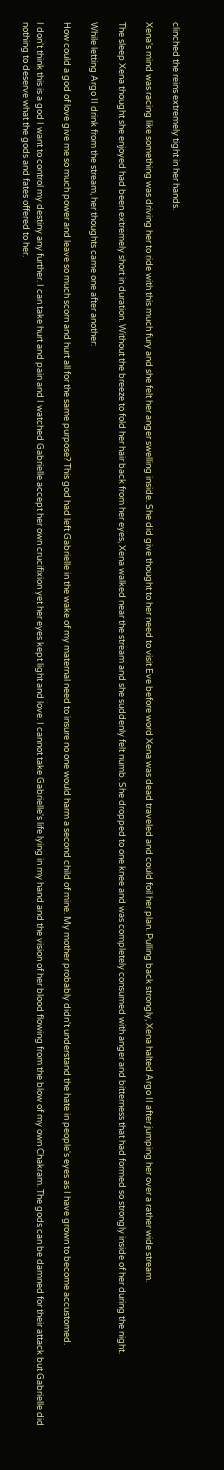clinched the reins extremely tight in her hands.

Xena's mind was racing like something was driving her to ride with this much fury and she felt her anger swelling inside. She did give thought to her need to visit Eve before word Xena was dead traveled and could foil her plan. Pulling back strongly, Xena halted Argo II after jumping her over a rather wide stream.

The sleep Xena thought she enjoyed had been extremely short in duration. Without the breeze to fold her hair back from her eyes, Xena walked near the stream and she suddenly felt numb. She dropped to one knee and was completely consumed with anger and bitterness that had formed so strongly inside of her during the night.

While letting Argo II drink from the stream, her thoughts came one after another:

How could a god of love give me so much power and leave so much scorn and hurt all for the same purpose? This god had left Gabrielle in the wake of my maternal need to insure no one would harm a second child of mine. My mother probably didn't understand the hate in people's eyes as I have grown to become accustomed.

I don't think this is a god I want to control my destiny any further. I can take hurt and pain and I watched Gabrielle accept her own crucifixion yet her eyes kept light and love. I cannot take Gabrielle's life lying in my hand and the vision of her blood flowing from the blow of my own Chakram. The gods can be damned for their attack but Gabrielle did nothing to deserve what the gods and fates offered to her.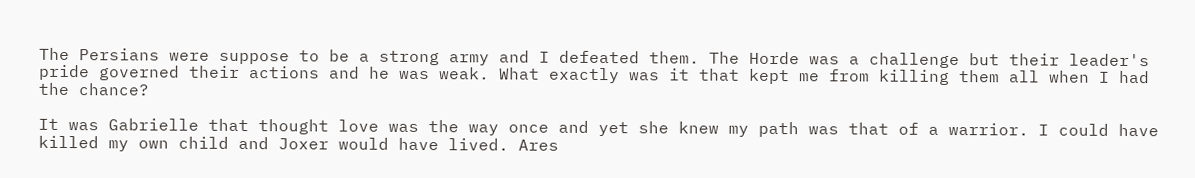The Persians were suppose to be a strong army and I defeated them. The Horde was a challenge but their leader's pride governed their actions and he was weak. What exactly was it that kept me from killing them all when I had the chance?

It was Gabrielle that thought love was the way once and yet she knew my path was that of a warrior. I could have killed my own child and Joxer would have lived. Ares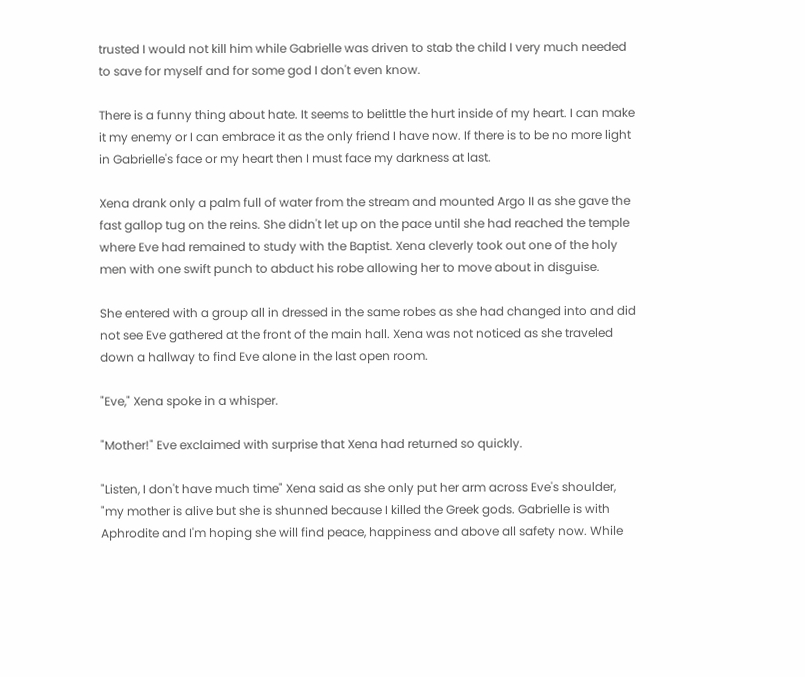trusted I would not kill him while Gabrielle was driven to stab the child I very much needed to save for myself and for some god I don't even know.

There is a funny thing about hate. It seems to belittle the hurt inside of my heart. I can make it my enemy or I can embrace it as the only friend I have now. If there is to be no more light in Gabrielle's face or my heart then I must face my darkness at last.

Xena drank only a palm full of water from the stream and mounted Argo II as she gave the fast gallop tug on the reins. She didn't let up on the pace until she had reached the temple where Eve had remained to study with the Baptist. Xena cleverly took out one of the holy men with one swift punch to abduct his robe allowing her to move about in disguise.

She entered with a group all in dressed in the same robes as she had changed into and did not see Eve gathered at the front of the main hall. Xena was not noticed as she traveled down a hallway to find Eve alone in the last open room.

"Eve," Xena spoke in a whisper.

"Mother!" Eve exclaimed with surprise that Xena had returned so quickly.

"Listen, I don't have much time" Xena said as she only put her arm across Eve's shoulder, "my mother is alive but she is shunned because I killed the Greek gods. Gabrielle is with Aphrodite and I'm hoping she will find peace, happiness and above all safety now. While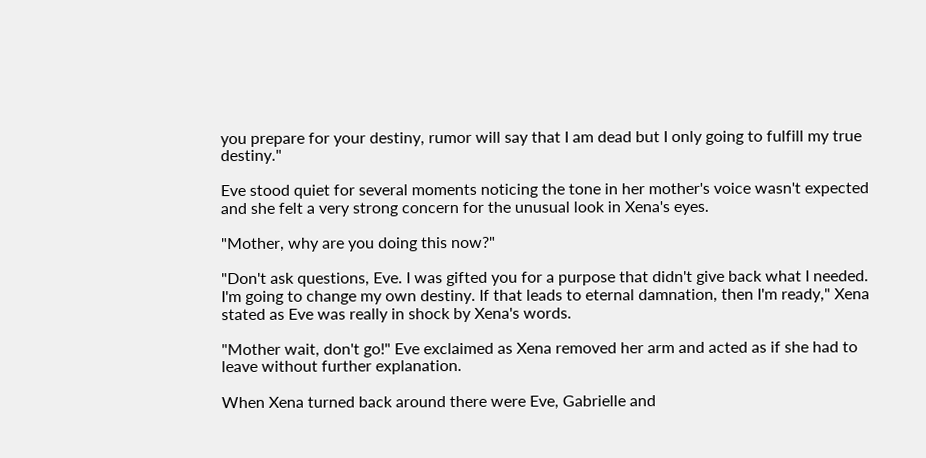you prepare for your destiny, rumor will say that I am dead but I only going to fulfill my true destiny."

Eve stood quiet for several moments noticing the tone in her mother's voice wasn't expected and she felt a very strong concern for the unusual look in Xena's eyes.

"Mother, why are you doing this now?"

"Don't ask questions, Eve. I was gifted you for a purpose that didn't give back what I needed. I'm going to change my own destiny. If that leads to eternal damnation, then I'm ready," Xena stated as Eve was really in shock by Xena's words.

"Mother wait, don't go!" Eve exclaimed as Xena removed her arm and acted as if she had to leave without further explanation.

When Xena turned back around there were Eve, Gabrielle and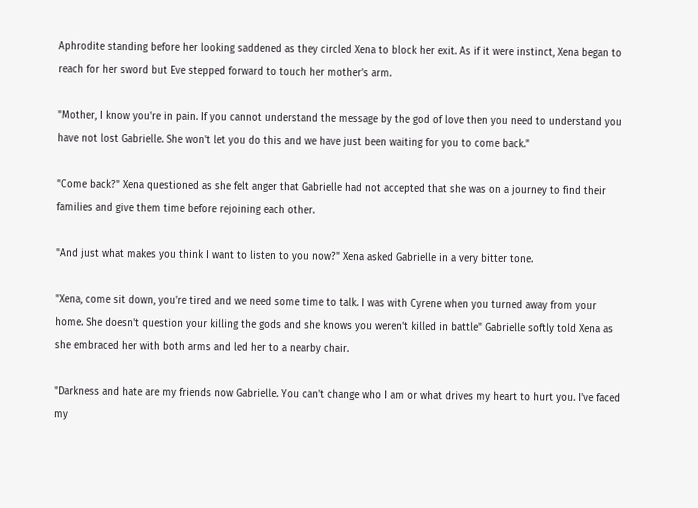Aphrodite standing before her looking saddened as they circled Xena to block her exit. As if it were instinct, Xena began to reach for her sword but Eve stepped forward to touch her mother's arm.

"Mother, I know you're in pain. If you cannot understand the message by the god of love then you need to understand you have not lost Gabrielle. She won't let you do this and we have just been waiting for you to come back."

"Come back?" Xena questioned as she felt anger that Gabrielle had not accepted that she was on a journey to find their families and give them time before rejoining each other.

"And just what makes you think I want to listen to you now?" Xena asked Gabrielle in a very bitter tone.

"Xena, come sit down, you're tired and we need some time to talk. I was with Cyrene when you turned away from your home. She doesn't question your killing the gods and she knows you weren't killed in battle" Gabrielle softly told Xena as she embraced her with both arms and led her to a nearby chair.

"Darkness and hate are my friends now Gabrielle. You can't change who I am or what drives my heart to hurt you. I've faced my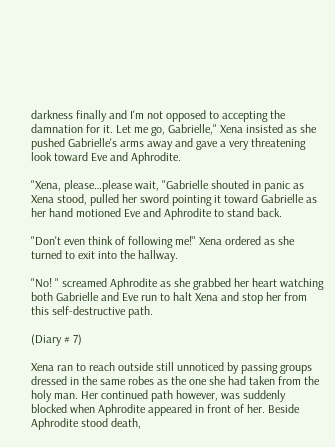darkness finally and I'm not opposed to accepting the damnation for it. Let me go, Gabrielle," Xena insisted as she pushed Gabrielle's arms away and gave a very threatening look toward Eve and Aphrodite.

"Xena, please…please wait, "Gabrielle shouted in panic as Xena stood, pulled her sword pointing it toward Gabrielle as her hand motioned Eve and Aphrodite to stand back.

"Don't even think of following me!" Xena ordered as she turned to exit into the hallway.

"No! " screamed Aphrodite as she grabbed her heart watching both Gabrielle and Eve run to halt Xena and stop her from this self-destructive path.

(Diary # 7)

Xena ran to reach outside still unnoticed by passing groups dressed in the same robes as the one she had taken from the holy man. Her continued path however, was suddenly blocked when Aphrodite appeared in front of her. Beside Aphrodite stood death,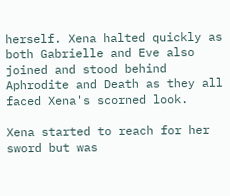herself. Xena halted quickly as both Gabrielle and Eve also joined and stood behind Aphrodite and Death as they all faced Xena's scorned look.

Xena started to reach for her sword but was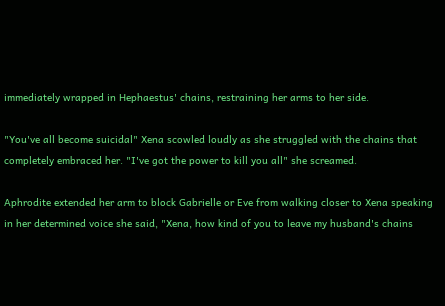immediately wrapped in Hephaestus' chains, restraining her arms to her side.

"You've all become suicidal" Xena scowled loudly as she struggled with the chains that completely embraced her. "I've got the power to kill you all" she screamed.

Aphrodite extended her arm to block Gabrielle or Eve from walking closer to Xena speaking in her determined voice she said, "Xena, how kind of you to leave my husband's chains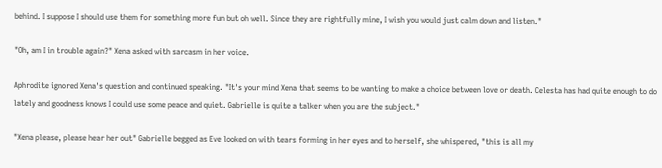behind. I suppose I should use them for something more fun but oh well. Since they are rightfully mine, I wish you would just calm down and listen."

"Oh, am I in trouble again?" Xena asked with sarcasm in her voice.

Aphrodite ignored Xena's question and continued speaking. "It's your mind Xena that seems to be wanting to make a choice between love or death. Celesta has had quite enough to do lately and goodness knows I could use some peace and quiet. Gabrielle is quite a talker when you are the subject."

"Xena please, please hear her out" Gabrielle begged as Eve looked on with tears forming in her eyes and to herself, she whispered, "this is all my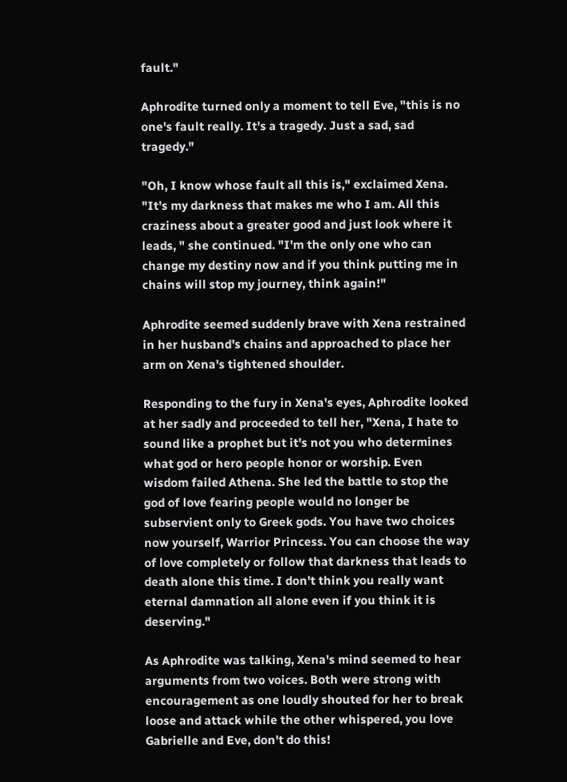fault."

Aphrodite turned only a moment to tell Eve, "this is no one's fault really. It's a tragedy. Just a sad, sad tragedy."

"Oh, I know whose fault all this is," exclaimed Xena. "It's my darkness that makes me who I am. All this craziness about a greater good and just look where it leads, " she continued. "I'm the only one who can change my destiny now and if you think putting me in chains will stop my journey, think again!"

Aphrodite seemed suddenly brave with Xena restrained in her husband's chains and approached to place her arm on Xena's tightened shoulder.

Responding to the fury in Xena's eyes, Aphrodite looked at her sadly and proceeded to tell her, "Xena, I hate to sound like a prophet but it's not you who determines what god or hero people honor or worship. Even wisdom failed Athena. She led the battle to stop the god of love fearing people would no longer be subservient only to Greek gods. You have two choices now yourself, Warrior Princess. You can choose the way of love completely or follow that darkness that leads to death alone this time. I don't think you really want eternal damnation all alone even if you think it is deserving."

As Aphrodite was talking, Xena's mind seemed to hear arguments from two voices. Both were strong with encouragement as one loudly shouted for her to break loose and attack while the other whispered, you love Gabrielle and Eve, don't do this!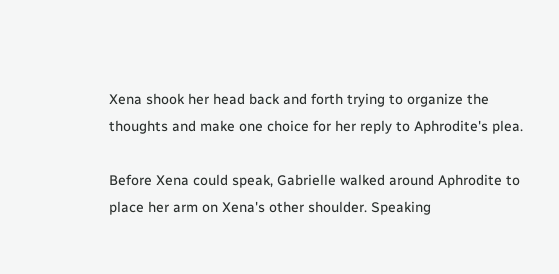Xena shook her head back and forth trying to organize the thoughts and make one choice for her reply to Aphrodite's plea.

Before Xena could speak, Gabrielle walked around Aphrodite to place her arm on Xena's other shoulder. Speaking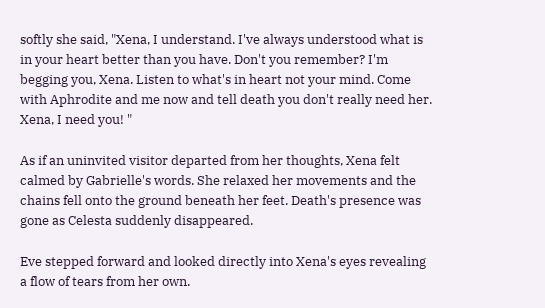softly she said, "Xena, I understand. I've always understood what is in your heart better than you have. Don't you remember? I'm begging you, Xena. Listen to what's in heart not your mind. Come with Aphrodite and me now and tell death you don't really need her. Xena, I need you! "

As if an uninvited visitor departed from her thoughts, Xena felt calmed by Gabrielle's words. She relaxed her movements and the chains fell onto the ground beneath her feet. Death's presence was gone as Celesta suddenly disappeared.

Eve stepped forward and looked directly into Xena's eyes revealing a flow of tears from her own.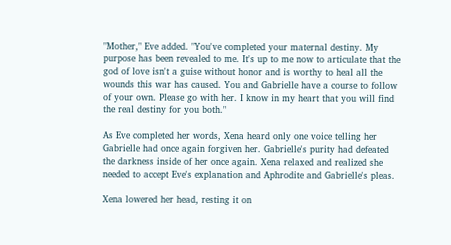"Mother," Eve added. "You've completed your maternal destiny. My purpose has been revealed to me. It's up to me now to articulate that the god of love isn't a guise without honor and is worthy to heal all the wounds this war has caused. You and Gabrielle have a course to follow of your own. Please go with her. I know in my heart that you will find the real destiny for you both."

As Eve completed her words, Xena heard only one voice telling her Gabrielle had once again forgiven her. Gabrielle's purity had defeated the darkness inside of her once again. Xena relaxed and realized she needed to accept Eve's explanation and Aphrodite and Gabrielle's pleas.

Xena lowered her head, resting it on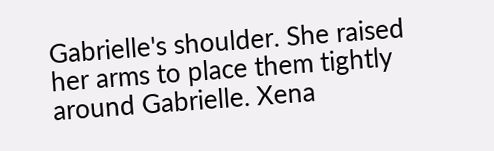Gabrielle's shoulder. She raised her arms to place them tightly around Gabrielle. Xena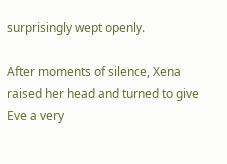surprisingly wept openly.

After moments of silence, Xena raised her head and turned to give Eve a very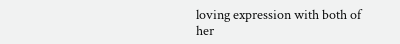loving expression with both of her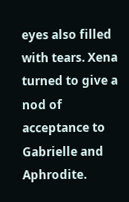eyes also filled with tears. Xena turned to give a nod of acceptance to Gabrielle and Aphrodite.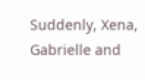Suddenly, Xena, Gabrielle and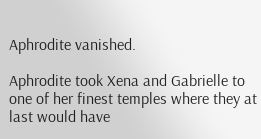Aphrodite vanished.

Aphrodite took Xena and Gabrielle to one of her finest temples where they at last would have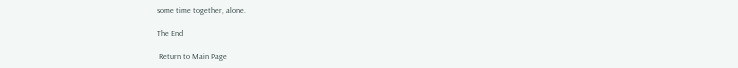some time together, alone.

The End

 Return to Main Page